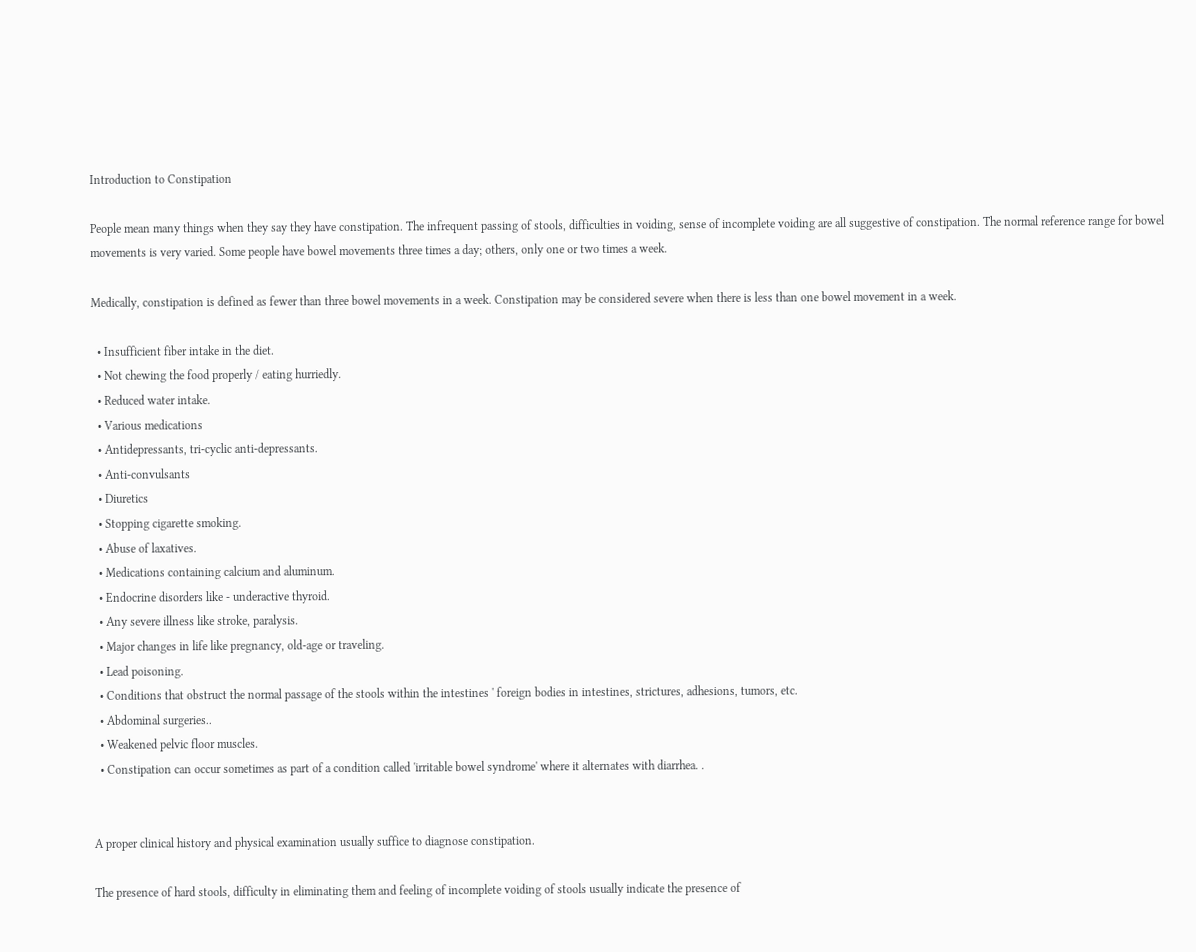Introduction to Constipation

People mean many things when they say they have constipation. The infrequent passing of stools, difficulties in voiding, sense of incomplete voiding are all suggestive of constipation. The normal reference range for bowel movements is very varied. Some people have bowel movements three times a day; others, only one or two times a week.

Medically, constipation is defined as fewer than three bowel movements in a week. Constipation may be considered severe when there is less than one bowel movement in a week.

  • Insufficient fiber intake in the diet.
  • Not chewing the food properly / eating hurriedly.
  • Reduced water intake.
  • Various medications
  • Antidepressants, tri-cyclic anti-depressants.
  • Anti-convulsants
  • Diuretics
  • Stopping cigarette smoking.
  • Abuse of laxatives.
  • Medications containing calcium and aluminum.
  • Endocrine disorders like - underactive thyroid.
  • Any severe illness like stroke, paralysis.
  • Major changes in life like pregnancy, old-age or traveling.
  • Lead poisoning.
  • Conditions that obstruct the normal passage of the stools within the intestines ' foreign bodies in intestines, strictures, adhesions, tumors, etc.
  • Abdominal surgeries..
  • Weakened pelvic floor muscles.
  • Constipation can occur sometimes as part of a condition called 'irritable bowel syndrome' where it alternates with diarrhea. .


A proper clinical history and physical examination usually suffice to diagnose constipation.

The presence of hard stools, difficulty in eliminating them and feeling of incomplete voiding of stools usually indicate the presence of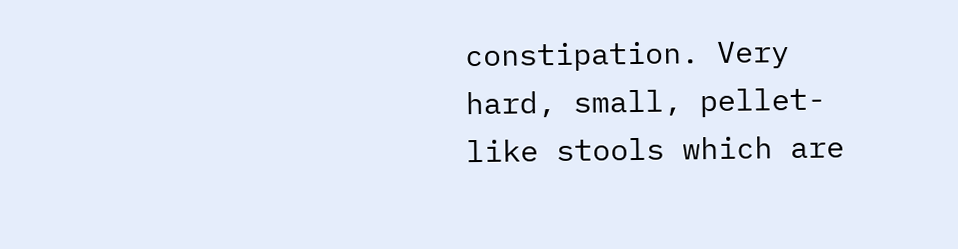constipation. Very hard, small, pellet-like stools which are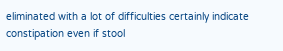eliminated with a lot of difficulties certainly indicate constipation even if stool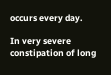occurs every day.

In very severe constipation of long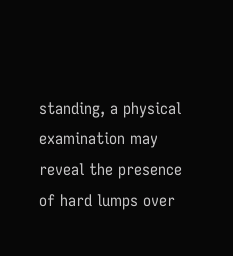standing, a physical examination may reveal the presence of hard lumps over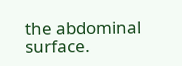the abdominal surface.